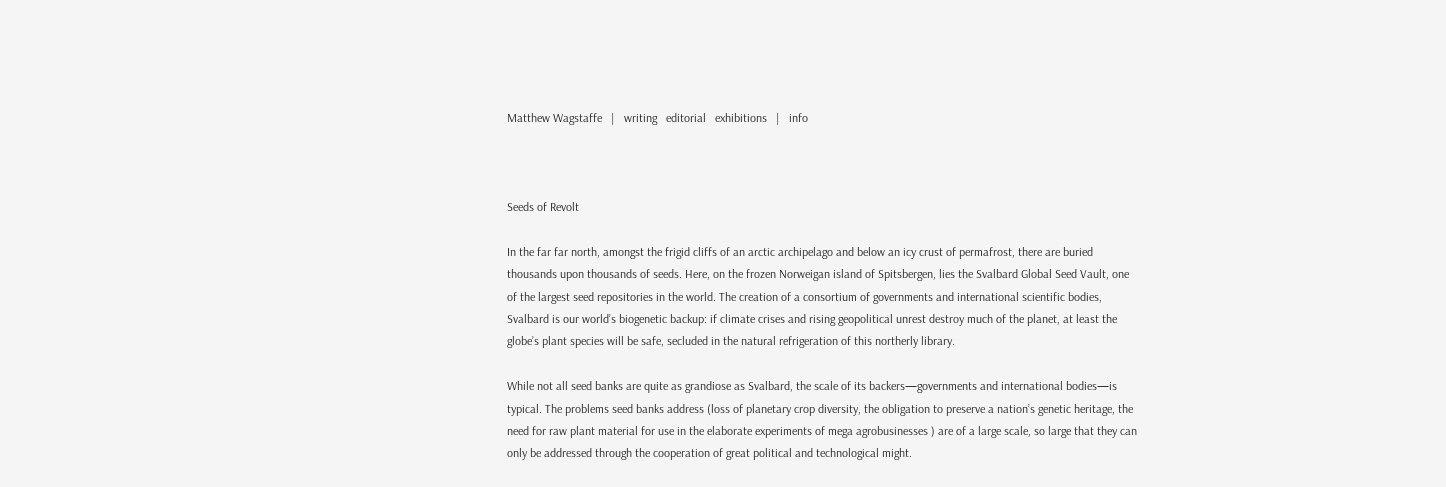Matthew Wagstaffe   |   writing   editorial   exhibitions   |   info



Seeds of Revolt

In the far far north, amongst the frigid cliffs of an arctic archipelago and below an icy crust of permafrost, there are buried thousands upon thousands of seeds. Here, on the frozen Norweigan island of Spitsbergen, lies the Svalbard Global Seed Vault, one of the largest seed repositories in the world. The creation of a consortium of governments and international scientific bodies, Svalbard is our world’s biogenetic backup: if climate crises and rising geopolitical unrest destroy much of the planet, at least the globe’s plant species will be safe, secluded in the natural refrigeration of this northerly library.

While not all seed banks are quite as grandiose as Svalbard, the scale of its backers—governments and international bodies—is typical. The problems seed banks address (loss of planetary crop diversity, the obligation to preserve a nation’s genetic heritage, the need for raw plant material for use in the elaborate experiments of mega agrobusinesses ) are of a large scale, so large that they can only be addressed through the cooperation of great political and technological might.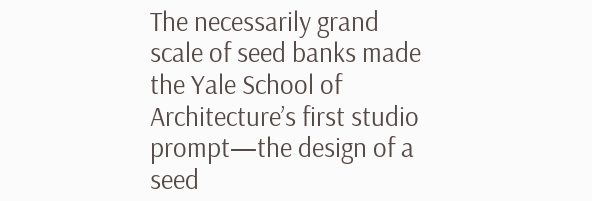The necessarily grand scale of seed banks made the Yale School of Architecture’s first studio prompt—the design of a seed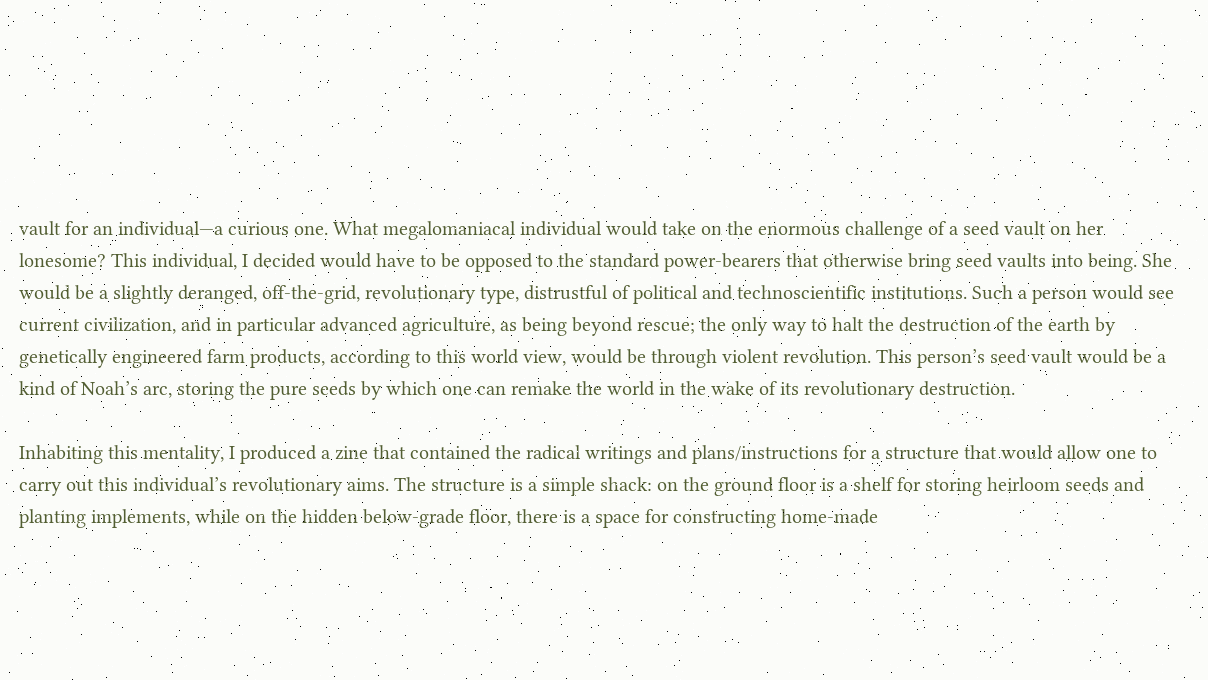vault for an individual—a curious one. What megalomaniacal individual would take on the enormous challenge of a seed vault on her lonesome? This individual, I decided would have to be opposed to the standard power-bearers that otherwise bring seed vaults into being. She would be a slightly deranged, off-the-grid, revolutionary type, distrustful of political and technoscientific institutions. Such a person would see current civilization, and in particular advanced agriculture, as being beyond rescue; the only way to halt the destruction of the earth by genetically engineered farm products, according to this world view, would be through violent revolution. This person’s seed vault would be a kind of Noah’s arc, storing the pure seeds by which one can remake the world in the wake of its revolutionary destruction.

Inhabiting this mentality, I produced a zine that contained the radical writings and plans/instructions for a structure that would allow one to carry out this individual’s revolutionary aims. The structure is a simple shack: on the ground floor is a shelf for storing heirloom seeds and planting implements, while on the hidden below-grade floor, there is a space for constructing home-made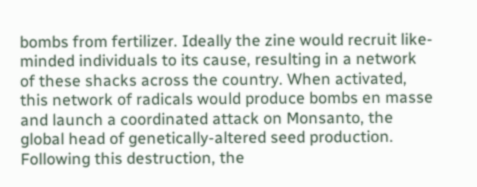bombs from fertilizer. Ideally the zine would recruit like-minded individuals to its cause, resulting in a network of these shacks across the country. When activated, this network of radicals would produce bombs en masse and launch a coordinated attack on Monsanto, the global head of genetically-altered seed production. Following this destruction, the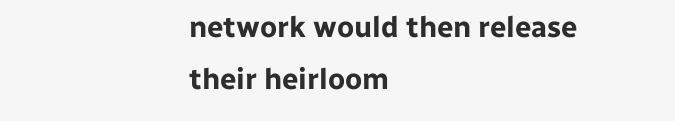network would then release their heirloom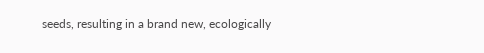seeds, resulting in a brand new, ecologically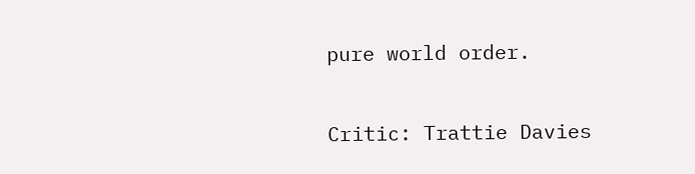pure world order.

Critic: Trattie Davies